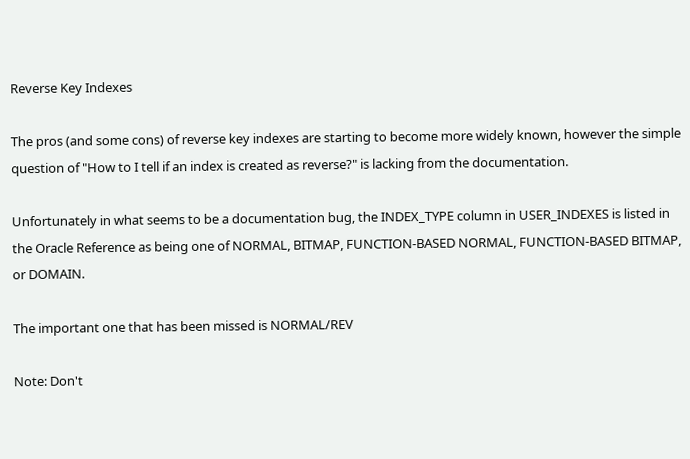Reverse Key Indexes

The pros (and some cons) of reverse key indexes are starting to become more widely known, however the simple question of "How to I tell if an index is created as reverse?" is lacking from the documentation.

Unfortunately in what seems to be a documentation bug, the INDEX_TYPE column in USER_INDEXES is listed in the Oracle Reference as being one of NORMAL, BITMAP, FUNCTION-BASED NORMAL, FUNCTION-BASED BITMAP, or DOMAIN.

The important one that has been missed is NORMAL/REV

Note: Don't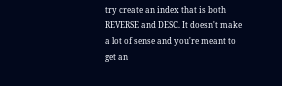try create an index that is both REVERSE and DESC. It doesn't make a lot of sense and you're meant to get an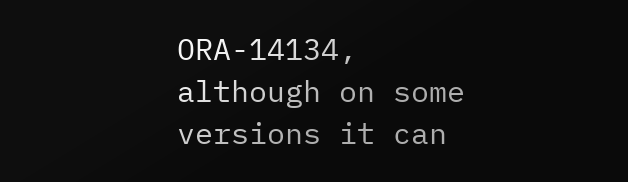ORA-14134, although on some versions it can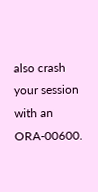also crash your session with an ORA-00600.